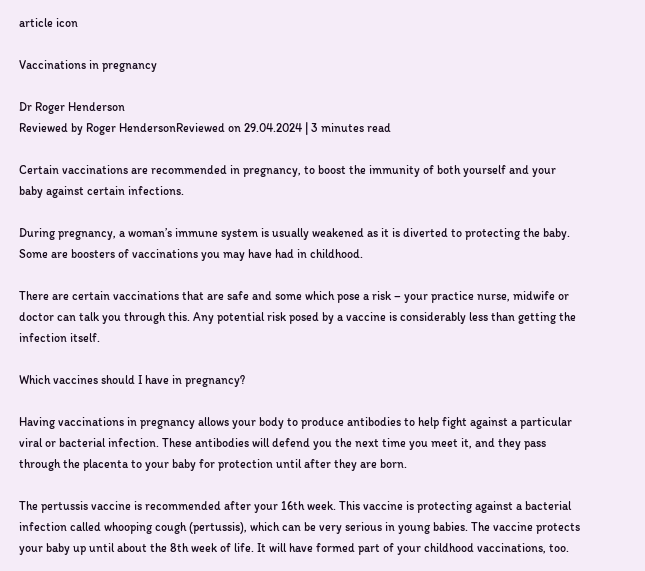article icon

Vaccinations in pregnancy

Dr Roger Henderson
Reviewed by Roger HendersonReviewed on 29.04.2024 | 3 minutes read

Certain vaccinations are recommended in pregnancy, to boost the immunity of both yourself and your baby against certain infections.

During pregnancy, a woman’s immune system is usually weakened as it is diverted to protecting the baby. Some are boosters of vaccinations you may have had in childhood.

There are certain vaccinations that are safe and some which pose a risk – your practice nurse, midwife or doctor can talk you through this. Any potential risk posed by a vaccine is considerably less than getting the infection itself.

Which vaccines should I have in pregnancy?

Having vaccinations in pregnancy allows your body to produce antibodies to help fight against a particular viral or bacterial infection. These antibodies will defend you the next time you meet it, and they pass through the placenta to your baby for protection until after they are born.

The pertussis vaccine is recommended after your 16th week. This vaccine is protecting against a bacterial infection called whooping cough (pertussis), which can be very serious in young babies. The vaccine protects your baby up until about the 8th week of life. It will have formed part of your childhood vaccinations, too.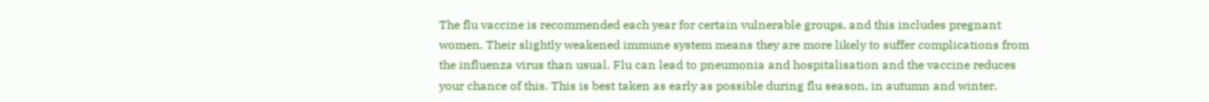The flu vaccine is recommended each year for certain vulnerable groups, and this includes pregnant women. Their slightly weakened immune system means they are more likely to suffer complications from the influenza virus than usual. Flu can lead to pneumonia and hospitalisation and the vaccine reduces your chance of this. This is best taken as early as possible during flu season, in autumn and winter.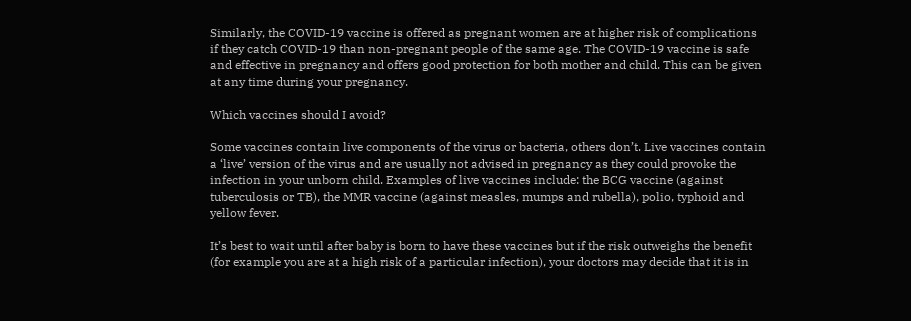Similarly, the COVID-19 vaccine is offered as pregnant women are at higher risk of complications if they catch COVID-19 than non-pregnant people of the same age. The COVID-19 vaccine is safe and effective in pregnancy and offers good protection for both mother and child. This can be given at any time during your pregnancy.

Which vaccines should I avoid?

Some vaccines contain live components of the virus or bacteria, others don’t. Live vaccines contain a ‘live’ version of the virus and are usually not advised in pregnancy as they could provoke the infection in your unborn child. Examples of live vaccines include: the BCG vaccine (against tuberculosis or TB), the MMR vaccine (against measles, mumps and rubella), polio, typhoid and yellow fever.

It’s best to wait until after baby is born to have these vaccines but if the risk outweighs the benefit (for example you are at a high risk of a particular infection), your doctors may decide that it is in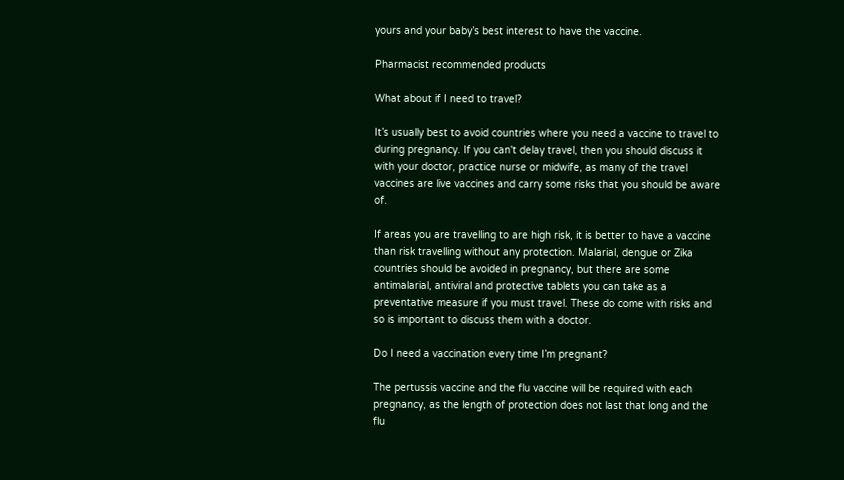yours and your baby’s best interest to have the vaccine.

Pharmacist recommended products

What about if I need to travel?

It’s usually best to avoid countries where you need a vaccine to travel to during pregnancy. If you can't delay travel, then you should discuss it with your doctor, practice nurse or midwife, as many of the travel vaccines are live vaccines and carry some risks that you should be aware of.

If areas you are travelling to are high risk, it is better to have a vaccine than risk travelling without any protection. Malarial, dengue or Zika countries should be avoided in pregnancy, but there are some antimalarial, antiviral and protective tablets you can take as a preventative measure if you must travel. These do come with risks and so is important to discuss them with a doctor.

Do I need a vaccination every time I’m pregnant?

The pertussis vaccine and the flu vaccine will be required with each pregnancy, as the length of protection does not last that long and the flu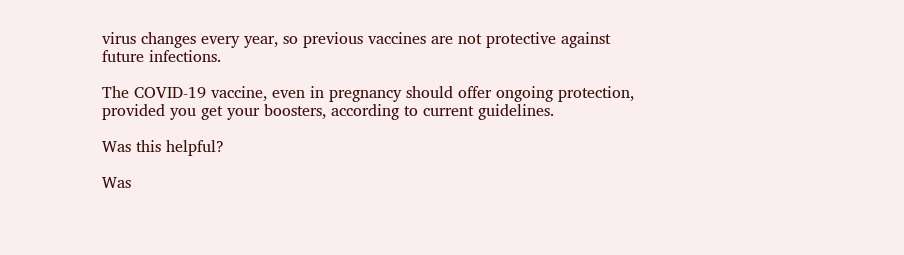virus changes every year, so previous vaccines are not protective against future infections.

The COVID-19 vaccine, even in pregnancy should offer ongoing protection, provided you get your boosters, according to current guidelines.

Was this helpful?

Was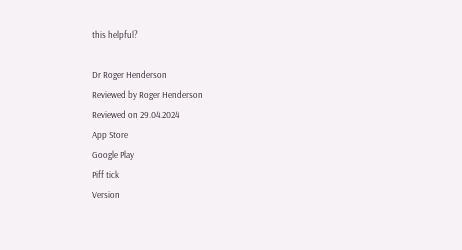this helpful?

Dr Roger Henderson
Reviewed by Roger Henderson
Reviewed on 29.04.2024
App Store
Google Play
Piff tick
Version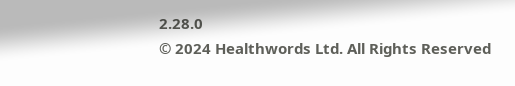2.28.0
© 2024 Healthwords Ltd. All Rights Reserved